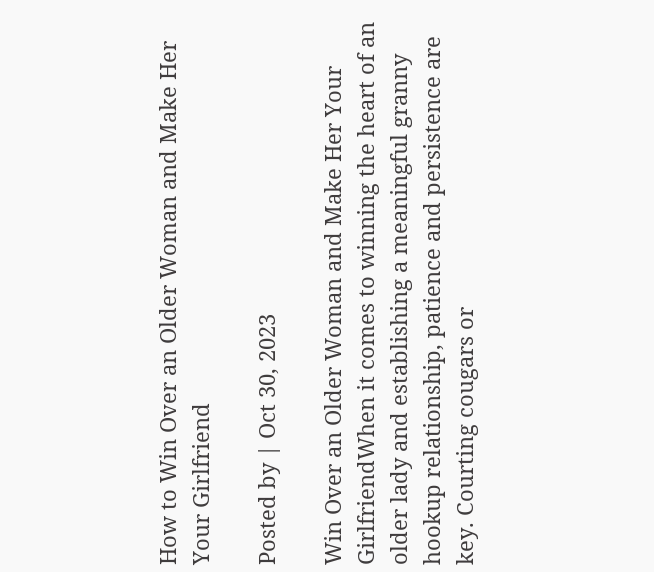How to Win Over an Older Woman and Make Her Your Girlfriend

Posted by | Oct 30, 2023

Win Over an Older Woman and Make Her Your GirlfriendWhen it comes to winning the heart of an older lady and establishing a meaningful granny hookup relationship, patience and persistence are key. Courting cougars or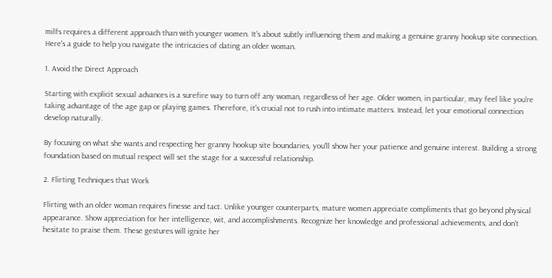milfs requires a different approach than with younger women. It's about subtly influencing them and making a genuine granny hookup site connection. Here's a guide to help you navigate the intricacies of dating an older woman.

1. Avoid the Direct Approach

Starting with explicit sexual advances is a surefire way to turn off any woman, regardless of her age. Older women, in particular, may feel like you're taking advantage of the age gap or playing games. Therefore, it's crucial not to rush into intimate matters. Instead, let your emotional connection develop naturally.

By focusing on what she wants and respecting her granny hookup site boundaries, you'll show her your patience and genuine interest. Building a strong foundation based on mutual respect will set the stage for a successful relationship.

2. Flirting Techniques that Work

Flirting with an older woman requires finesse and tact. Unlike younger counterparts, mature women appreciate compliments that go beyond physical appearance. Show appreciation for her intelligence, wit, and accomplishments. Recognize her knowledge and professional achievements, and don't hesitate to praise them. These gestures will ignite her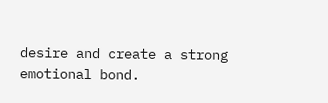desire and create a strong emotional bond.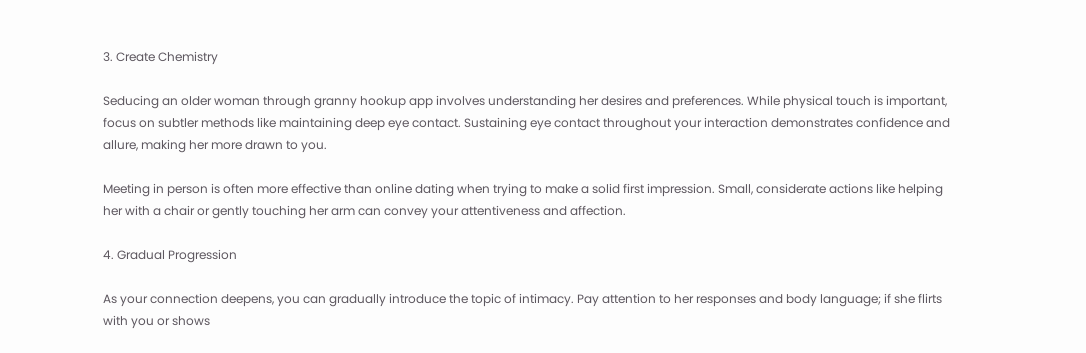3. Create Chemistry

Seducing an older woman through granny hookup app involves understanding her desires and preferences. While physical touch is important, focus on subtler methods like maintaining deep eye contact. Sustaining eye contact throughout your interaction demonstrates confidence and allure, making her more drawn to you.

Meeting in person is often more effective than online dating when trying to make a solid first impression. Small, considerate actions like helping her with a chair or gently touching her arm can convey your attentiveness and affection.

4. Gradual Progression

As your connection deepens, you can gradually introduce the topic of intimacy. Pay attention to her responses and body language; if she flirts with you or shows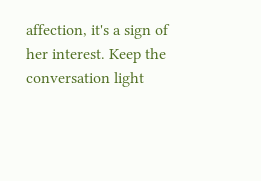affection, it's a sign of her interest. Keep the conversation light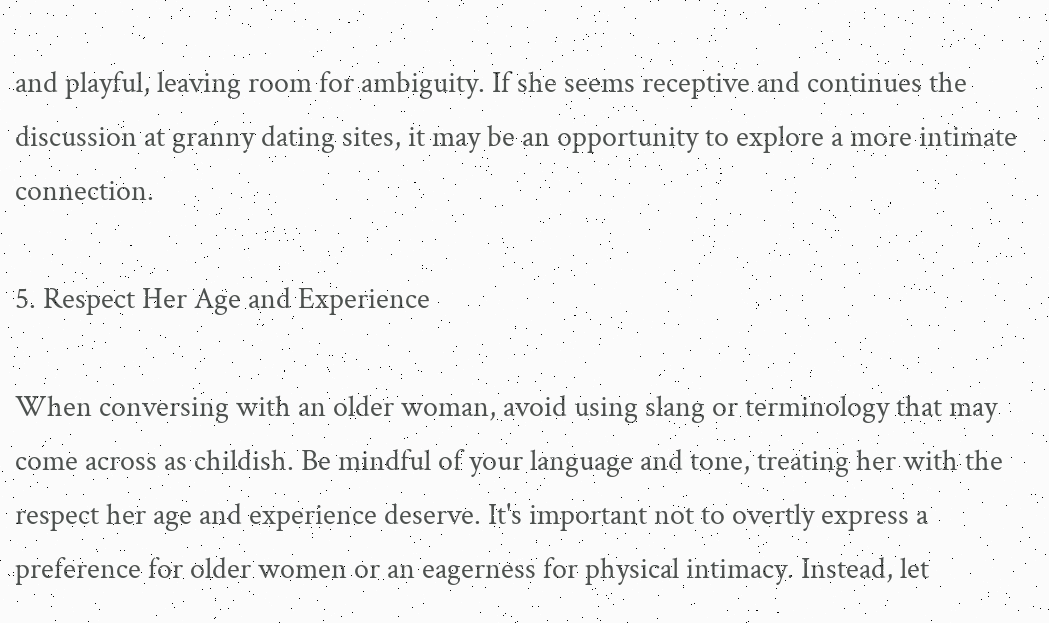and playful, leaving room for ambiguity. If she seems receptive and continues the discussion at granny dating sites, it may be an opportunity to explore a more intimate connection.

5. Respect Her Age and Experience

When conversing with an older woman, avoid using slang or terminology that may come across as childish. Be mindful of your language and tone, treating her with the respect her age and experience deserve. It's important not to overtly express a preference for older women or an eagerness for physical intimacy. Instead, let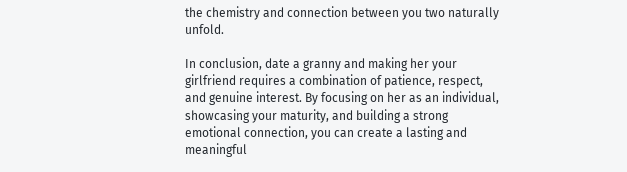the chemistry and connection between you two naturally unfold.

In conclusion, date a granny and making her your girlfriend requires a combination of patience, respect, and genuine interest. By focusing on her as an individual, showcasing your maturity, and building a strong emotional connection, you can create a lasting and meaningful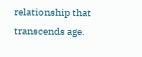relationship that transcends age.